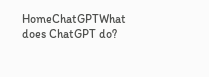HomeChatGPTWhat does ChatGPT do?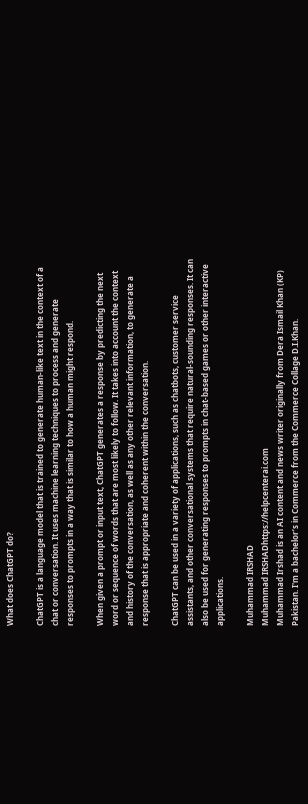What does ChatGPT do?

ChatGPT is a language model that is trained to generate human-like text in the context of a chat or conversation. It uses machine learning techniques to process and generate responses to prompts in a way that is similar to how a human might respond.

When given a prompt or input text, ChatGPT generates a response by predicting the next word or sequence of words that are most likely to follow. It takes into account the context and history of the conversation, as well as any other relevant information, to generate a response that is appropriate and coherent within the conversation.

ChatGPT can be used in a variety of applications, such as chatbots, customer service assistants, and other conversational systems that require natural-sounding responses. It can also be used for generating responses to prompts in chat-based games or other interactive applications.

Muhammad IRSHAD
Muhammad IRSHADhttps://helpcenterai.com
Muhammad Irshad is an AI content and news writer originally from Dera Ismail Khan (KP) Pakistan. I'm a bachelor’s in Commerce from the Commerce Collage D.I.Khan.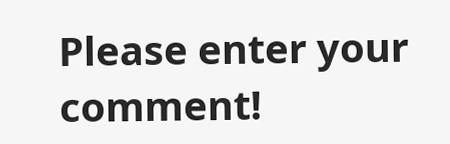Please enter your comment!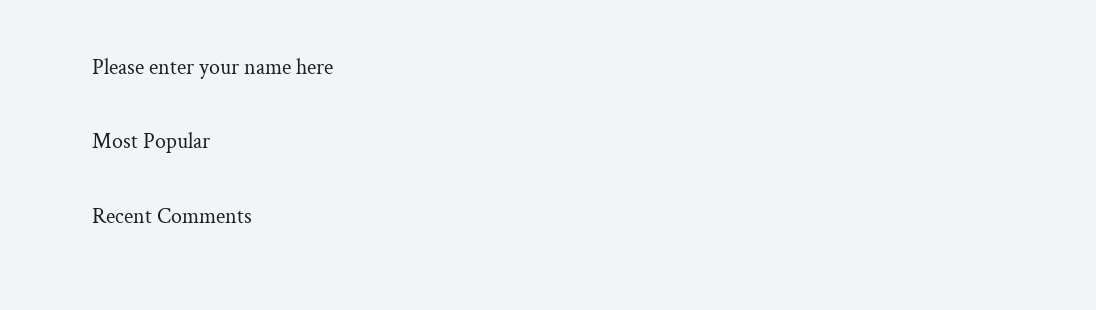Please enter your name here

Most Popular

Recent Comments